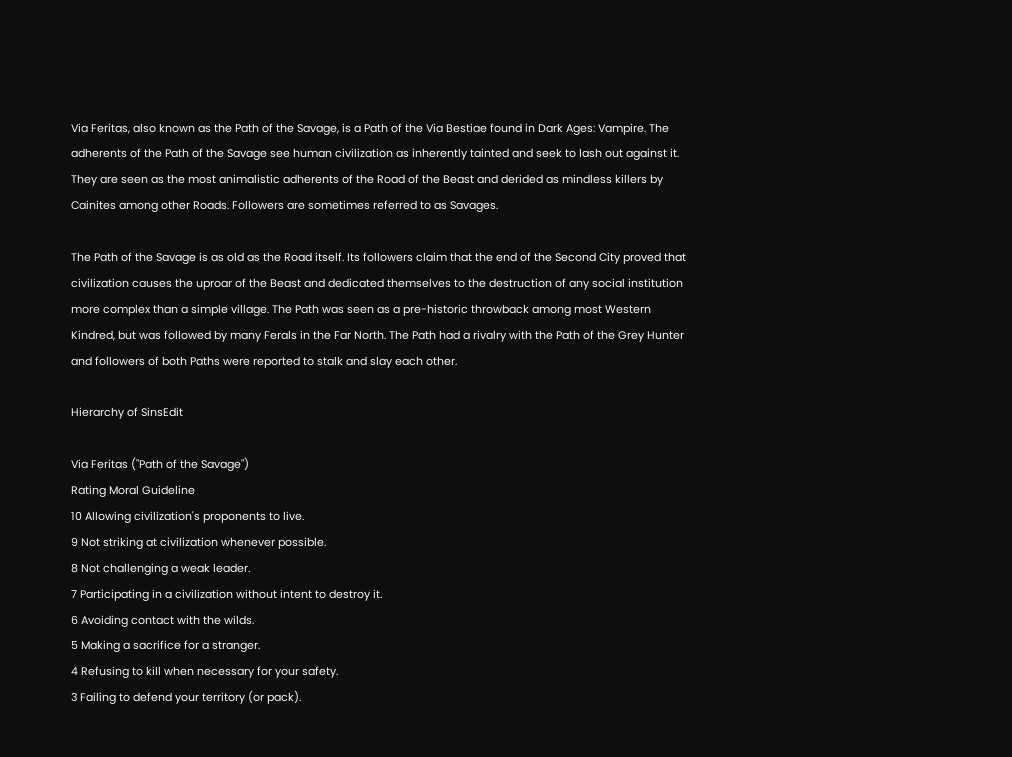Via Feritas, also known as the Path of the Savage, is a Path of the Via Bestiae found in Dark Ages: Vampire. The adherents of the Path of the Savage see human civilization as inherently tainted and seek to lash out against it. They are seen as the most animalistic adherents of the Road of the Beast and derided as mindless killers by Cainites among other Roads. Followers are sometimes referred to as Savages.

The Path of the Savage is as old as the Road itself. Its followers claim that the end of the Second City proved that civilization causes the uproar of the Beast and dedicated themselves to the destruction of any social institution more complex than a simple village. The Path was seen as a pre-historic throwback among most Western Kindred, but was followed by many Ferals in the Far North. The Path had a rivalry with the Path of the Grey Hunter and followers of both Paths were reported to stalk and slay each other.

Hierarchy of SinsEdit

Via Feritas ("Path of the Savage")
Rating Moral Guideline
10 Allowing civilization's proponents to live.
9 Not striking at civilization whenever possible.
8 Not challenging a weak leader.
7 Participating in a civilization without intent to destroy it.
6 Avoiding contact with the wilds.
5 Making a sacrifice for a stranger.
4 Refusing to kill when necessary for your safety.
3 Failing to defend your territory (or pack).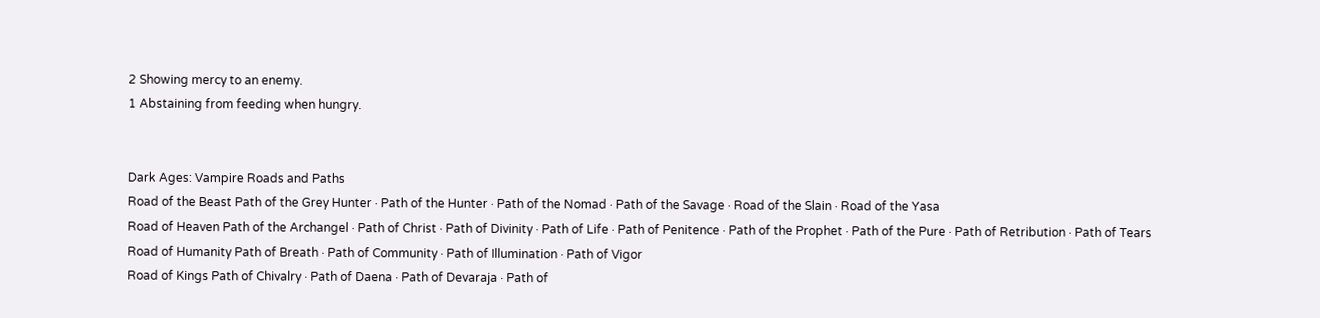2 Showing mercy to an enemy.
1 Abstaining from feeding when hungry.


Dark Ages: Vampire Roads and Paths
Road of the Beast Path of the Grey Hunter · Path of the Hunter · Path of the Nomad · Path of the Savage · Road of the Slain · Road of the Yasa
Road of Heaven Path of the Archangel · Path of Christ · Path of Divinity · Path of Life · Path of Penitence · Path of the Prophet · Path of the Pure · Path of Retribution · Path of Tears
Road of Humanity Path of Breath · Path of Community · Path of Illumination · Path of Vigor
Road of Kings Path of Chivalry · Path of Daena · Path of Devaraja · Path of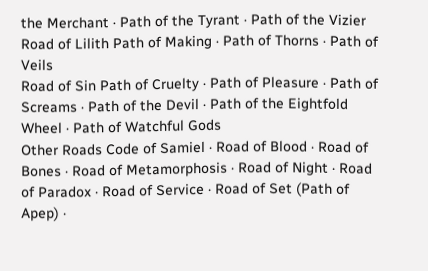the Merchant · Path of the Tyrant · Path of the Vizier
Road of Lilith Path of Making · Path of Thorns · Path of Veils
Road of Sin Path of Cruelty · Path of Pleasure · Path of Screams · Path of the Devil · Path of the Eightfold Wheel · Path of Watchful Gods
Other Roads Code of Samiel · Road of Blood · Road of Bones · Road of Metamorphosis · Road of Night · Road of Paradox · Road of Service · Road of Set (Path of Apep) ·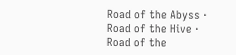Road of the Abyss · Road of the Hive · Road of the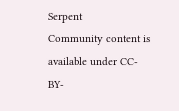Serpent
Community content is available under CC-BY-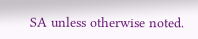SA unless otherwise noted.